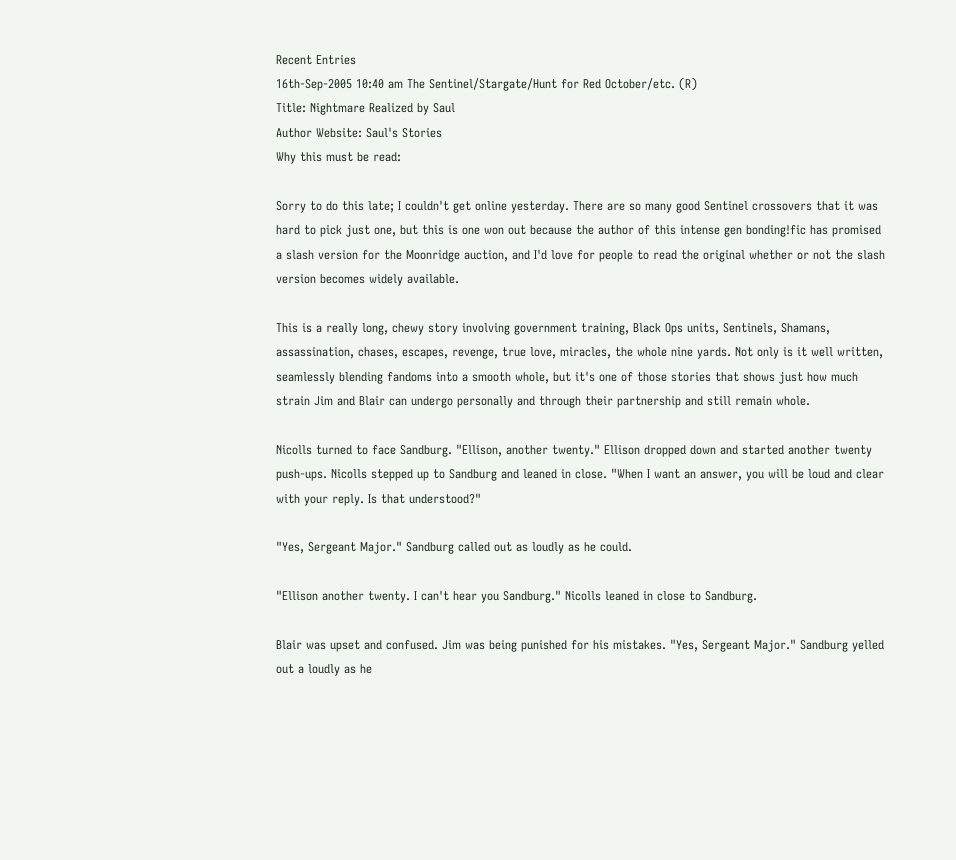Recent Entries
16th-Sep-2005 10:40 am The Sentinel/Stargate/Hunt for Red October/etc. (R)
Title: Nightmare Realized by Saul
Author Website: Saul's Stories
Why this must be read:

Sorry to do this late; I couldn't get online yesterday. There are so many good Sentinel crossovers that it was hard to pick just one, but this is one won out because the author of this intense gen bonding!fic has promised a slash version for the Moonridge auction, and I'd love for people to read the original whether or not the slash version becomes widely available.

This is a really long, chewy story involving government training, Black Ops units, Sentinels, Shamans, assassination, chases, escapes, revenge, true love, miracles, the whole nine yards. Not only is it well written, seamlessly blending fandoms into a smooth whole, but it's one of those stories that shows just how much strain Jim and Blair can undergo personally and through their partnership and still remain whole.

Nicolls turned to face Sandburg. "Ellison, another twenty." Ellison dropped down and started another twenty push-ups. Nicolls stepped up to Sandburg and leaned in close. "When I want an answer, you will be loud and clear with your reply. Is that understood?"

"Yes, Sergeant Major." Sandburg called out as loudly as he could.

"Ellison another twenty. I can't hear you Sandburg." Nicolls leaned in close to Sandburg.

Blair was upset and confused. Jim was being punished for his mistakes. "Yes, Sergeant Major." Sandburg yelled out a loudly as he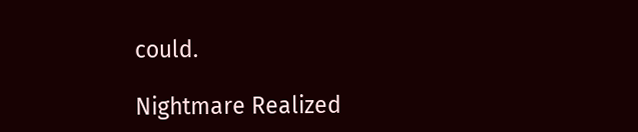could.

Nightmare Realized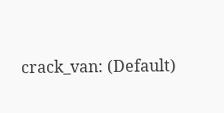crack_van: (Default)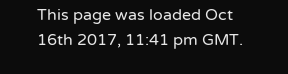This page was loaded Oct 16th 2017, 11:41 pm GMT.